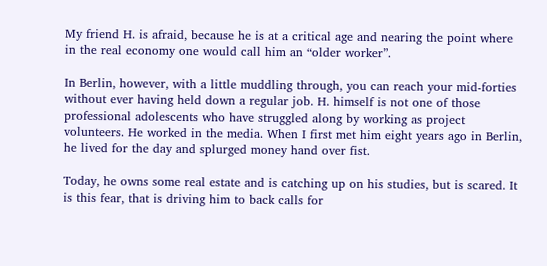My friend H. is afraid, because he is at a critical age and nearing the point where in the real economy one would call him an “older worker”.

In Berlin, however, with a little muddling through, you can reach your mid-forties without ever having held down a regular job. H. himself is not one of those professional adolescents who have struggled along by working as project volunteers. He worked in the media. When I first met him eight years ago in Berlin, he lived for the day and splurged money hand over fist.

Today, he owns some real estate and is catching up on his studies, but is scared. It is this fear, that is driving him to back calls for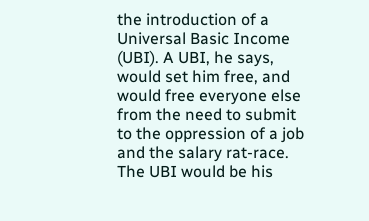the introduction of a Universal Basic Income (UBI). A UBI, he says, would set him free, and would free everyone else from the need to submit to the oppression of a job and the salary rat-race. The UBI would be his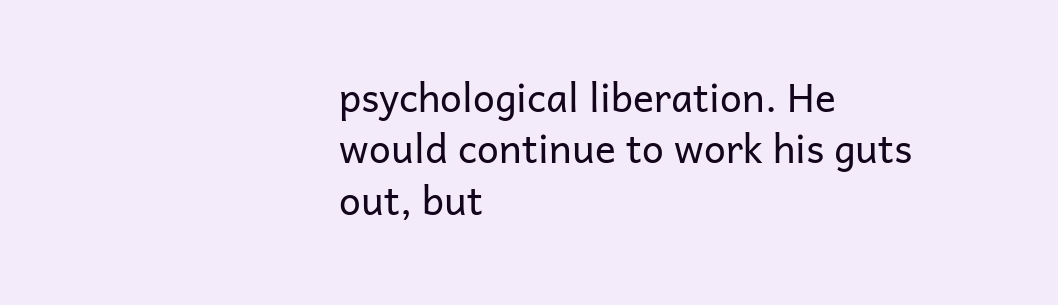psychological liberation. He would continue to work his guts out, but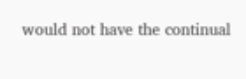would not have the continual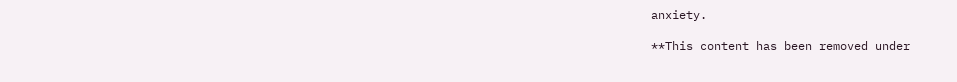anxiety.

**This content has been removed under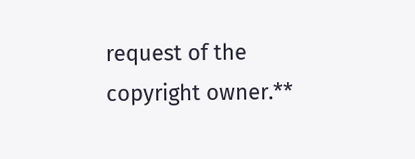request of the copyright owner.**